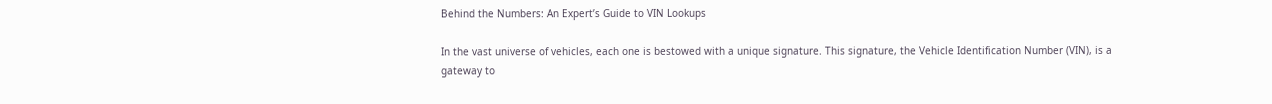Behind the Numbers: An Expert’s Guide to VIN Lookups

In the vast universe of vehicles, each one is bestowed with a unique signature. This signature, the Vehicle Identification Number (VIN), is a gateway to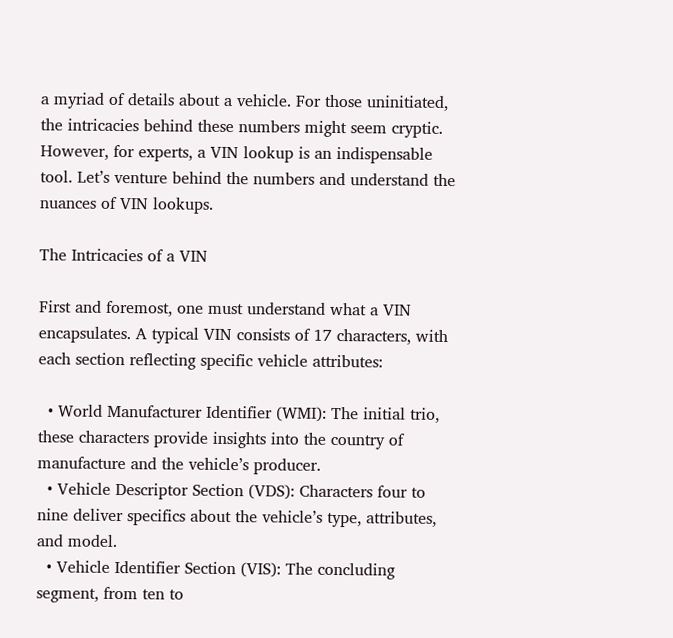a myriad of details about a vehicle. For those uninitiated, the intricacies behind these numbers might seem cryptic. However, for experts, a VIN lookup is an indispensable tool. Let’s venture behind the numbers and understand the nuances of VIN lookups.

The Intricacies of a VIN

First and foremost, one must understand what a VIN encapsulates. A typical VIN consists of 17 characters, with each section reflecting specific vehicle attributes:

  • World Manufacturer Identifier (WMI): The initial trio, these characters provide insights into the country of manufacture and the vehicle’s producer.
  • Vehicle Descriptor Section (VDS): Characters four to nine deliver specifics about the vehicle’s type, attributes, and model.
  • Vehicle Identifier Section (VIS): The concluding segment, from ten to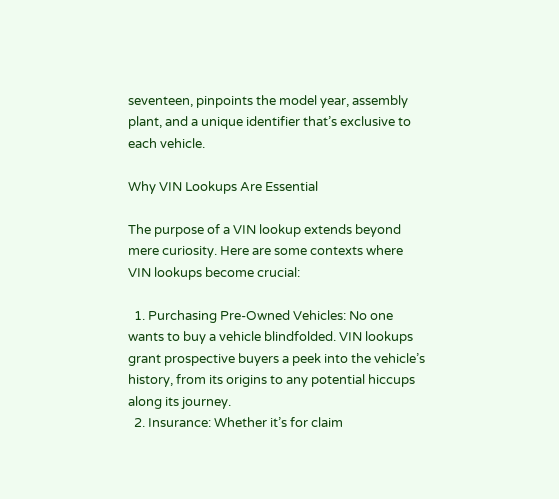seventeen, pinpoints the model year, assembly plant, and a unique identifier that’s exclusive to each vehicle.

Why VIN Lookups Are Essential

The purpose of a VIN lookup extends beyond mere curiosity. Here are some contexts where VIN lookups become crucial:

  1. Purchasing Pre-Owned Vehicles: No one wants to buy a vehicle blindfolded. VIN lookups grant prospective buyers a peek into the vehicle’s history, from its origins to any potential hiccups along its journey.
  2. Insurance: Whether it’s for claim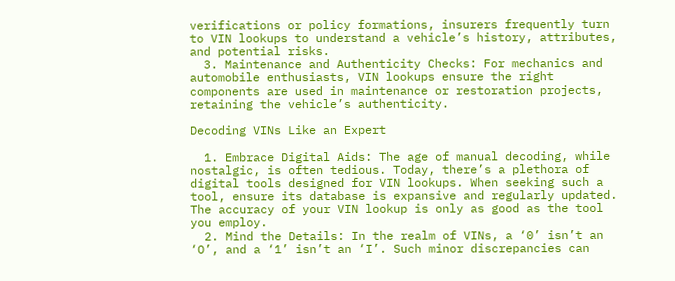verifications or policy formations, insurers frequently turn to VIN lookups to understand a vehicle’s history, attributes, and potential risks.
  3. Maintenance and Authenticity Checks: For mechanics and automobile enthusiasts, VIN lookups ensure the right components are used in maintenance or restoration projects, retaining the vehicle’s authenticity.

Decoding VINs Like an Expert

  1. Embrace Digital Aids: The age of manual decoding, while nostalgic, is often tedious. Today, there’s a plethora of digital tools designed for VIN lookups. When seeking such a tool, ensure its database is expansive and regularly updated. The accuracy of your VIN lookup is only as good as the tool you employ.
  2. Mind the Details: In the realm of VINs, a ‘0’ isn’t an ‘O’, and a ‘1’ isn’t an ‘I’. Such minor discrepancies can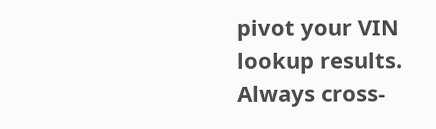pivot your VIN lookup results. Always cross-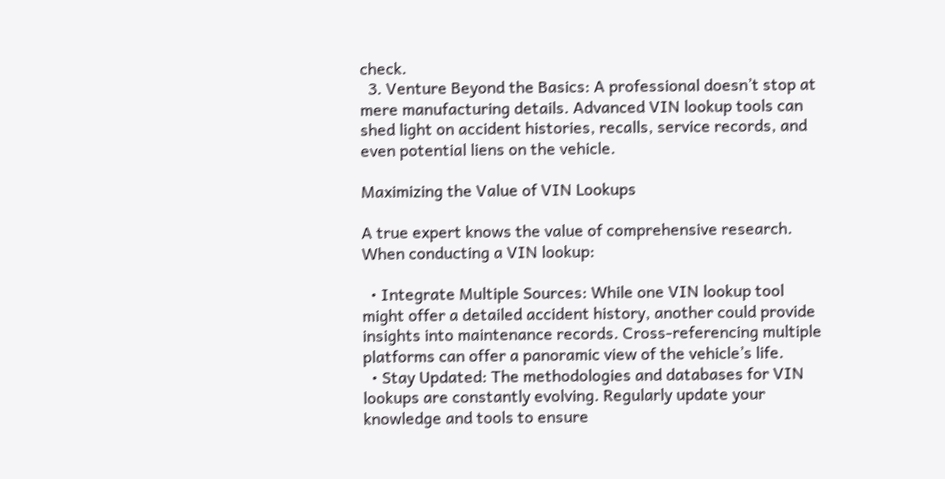check.
  3. Venture Beyond the Basics: A professional doesn’t stop at mere manufacturing details. Advanced VIN lookup tools can shed light on accident histories, recalls, service records, and even potential liens on the vehicle.

Maximizing the Value of VIN Lookups

A true expert knows the value of comprehensive research. When conducting a VIN lookup:

  • Integrate Multiple Sources: While one VIN lookup tool might offer a detailed accident history, another could provide insights into maintenance records. Cross-referencing multiple platforms can offer a panoramic view of the vehicle’s life.
  • Stay Updated: The methodologies and databases for VIN lookups are constantly evolving. Regularly update your knowledge and tools to ensure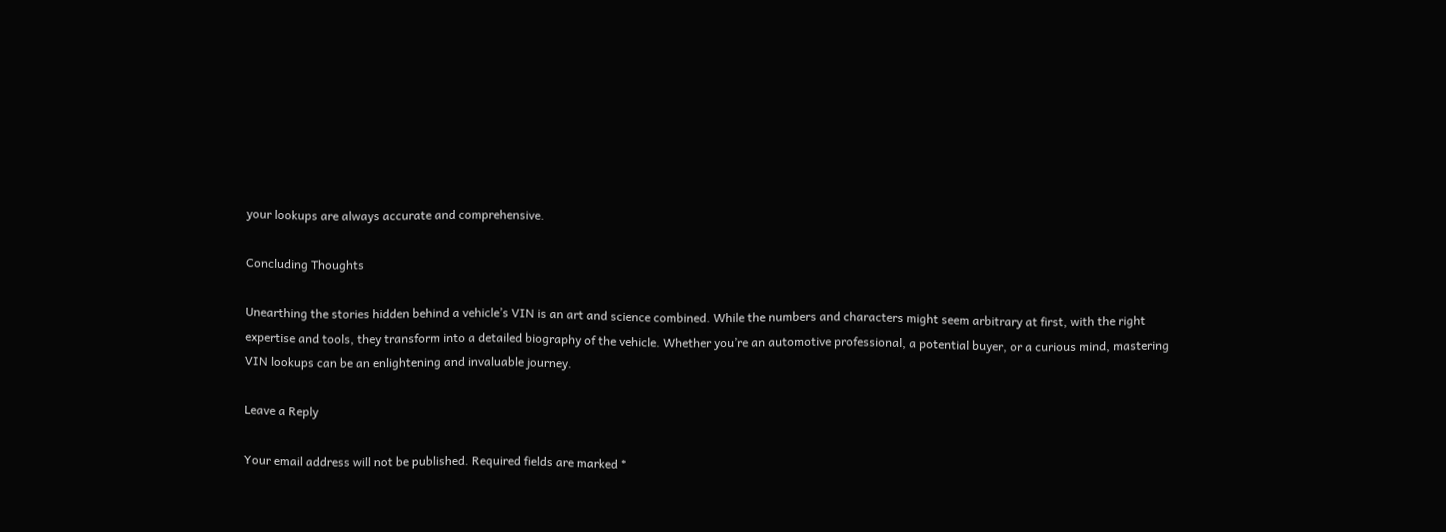your lookups are always accurate and comprehensive.

Concluding Thoughts

Unearthing the stories hidden behind a vehicle’s VIN is an art and science combined. While the numbers and characters might seem arbitrary at first, with the right expertise and tools, they transform into a detailed biography of the vehicle. Whether you’re an automotive professional, a potential buyer, or a curious mind, mastering VIN lookups can be an enlightening and invaluable journey.

Leave a Reply

Your email address will not be published. Required fields are marked *